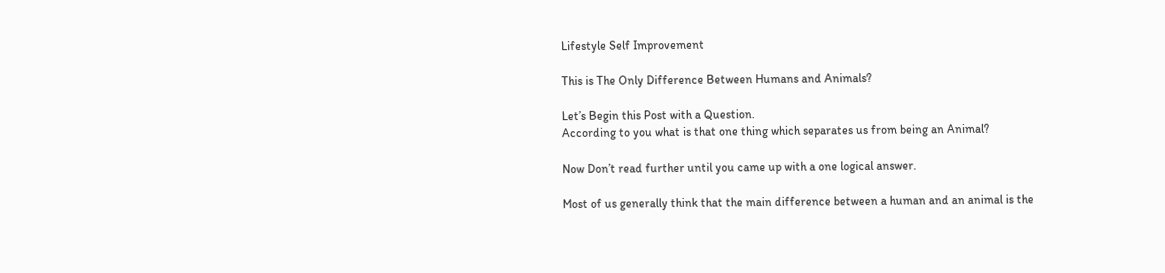Lifestyle Self Improvement

This is The Only Difference Between Humans and Animals?

Let’s Begin this Post with a Question.
According to you what is that one thing which separates us from being an Animal?

Now Don’t read further until you came up with a one logical answer.

Most of us generally think that the main difference between a human and an animal is the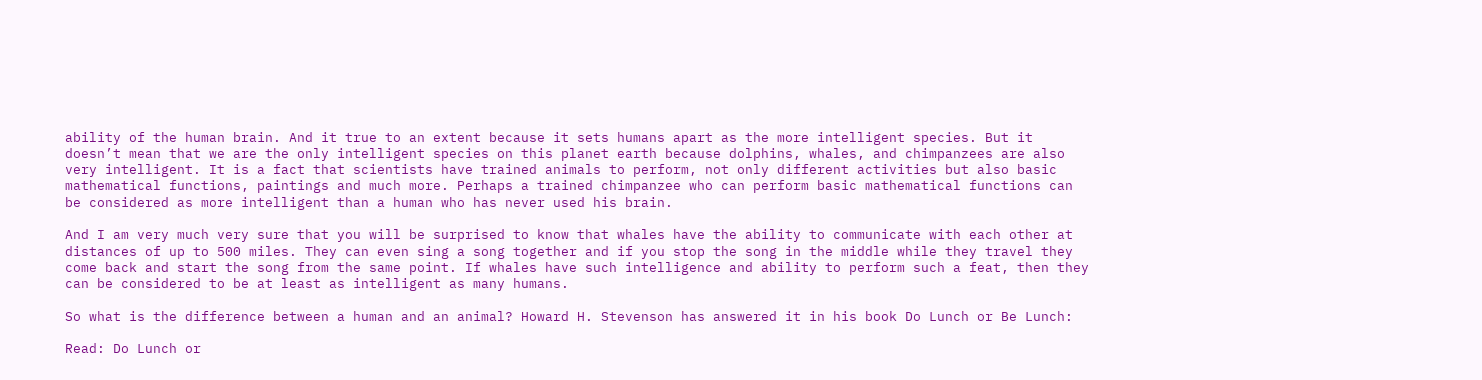ability of the human brain. And it true to an extent because it sets humans apart as the more intelligent species. But it doesn’t mean that we are the only intelligent species on this planet earth because dolphins, whales, and chimpanzees are also very intelligent. It is a fact that scientists have trained animals to perform, not only different activities but also basic mathematical functions, paintings and much more. Perhaps a trained chimpanzee who can perform basic mathematical functions can be considered as more intelligent than a human who has never used his brain.

And I am very much very sure that you will be surprised to know that whales have the ability to communicate with each other at distances of up to 500 miles. They can even sing a song together and if you stop the song in the middle while they travel they come back and start the song from the same point. If whales have such intelligence and ability to perform such a feat, then they can be considered to be at least as intelligent as many humans.

So what is the difference between a human and an animal? Howard H. Stevenson has answered it in his book Do Lunch or Be Lunch:

Read: Do Lunch or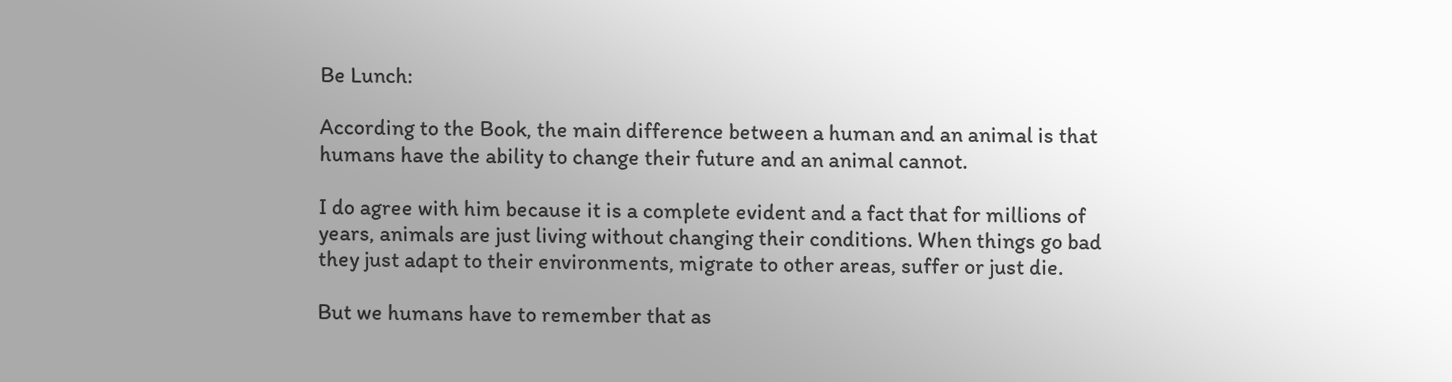Be Lunch:

According to the Book, the main difference between a human and an animal is that humans have the ability to change their future and an animal cannot.

I do agree with him because it is a complete evident and a fact that for millions of years, animals are just living without changing their conditions. When things go bad they just adapt to their environments, migrate to other areas, suffer or just die.

But we humans have to remember that as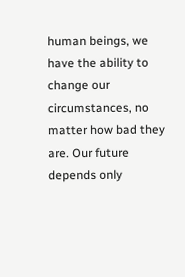human beings, we have the ability to change our circumstances, no matter how bad they are. Our future depends only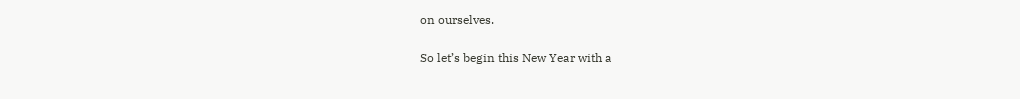on ourselves.

So let’s begin this New Year with a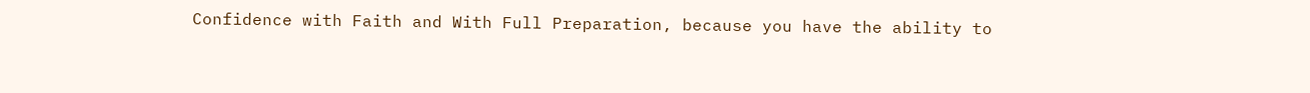Confidence with Faith and With Full Preparation, because you have the ability to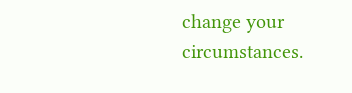change your circumstances.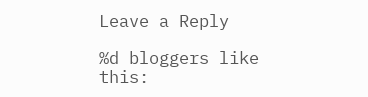Leave a Reply

%d bloggers like this: